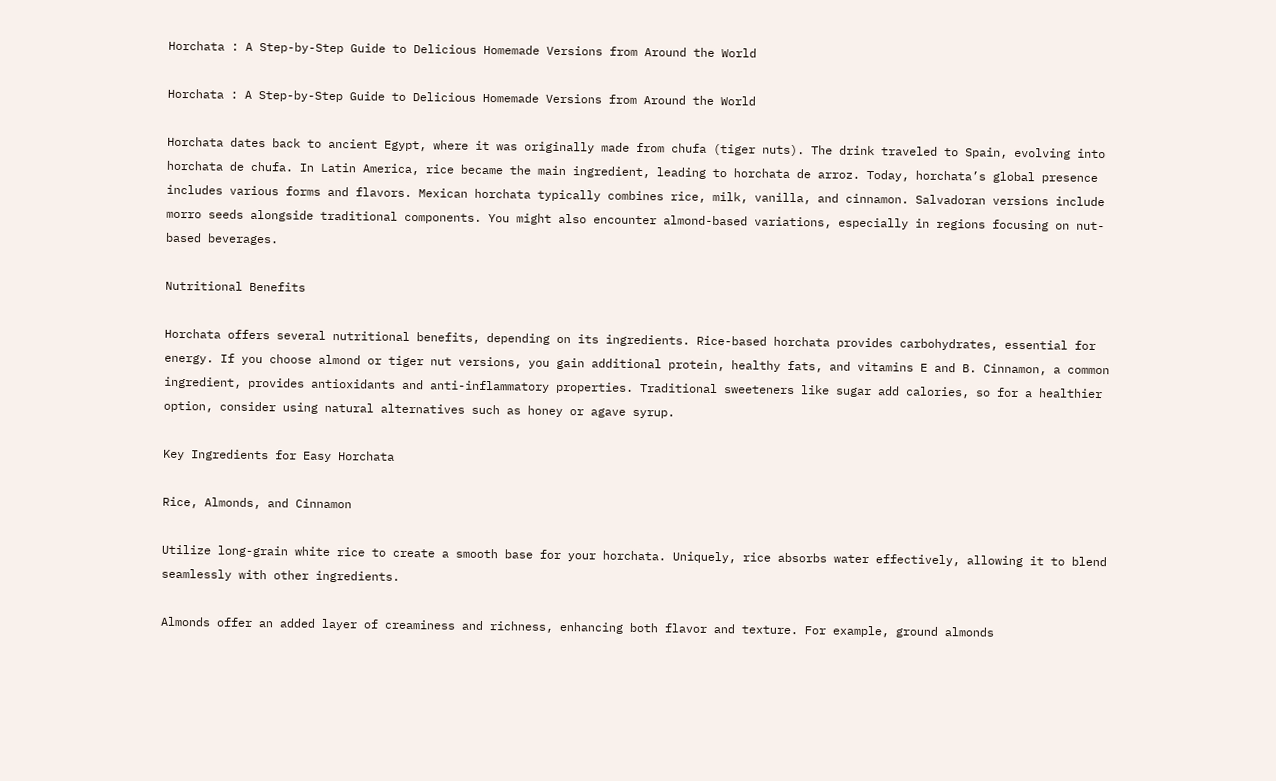Horchata : A Step-by-Step Guide to Delicious Homemade Versions from Around the World

Horchata : A Step-by-Step Guide to Delicious Homemade Versions from Around the World

Horchata dates back to ancient Egypt, where it was originally made from chufa (tiger nuts). The drink traveled to Spain, evolving into horchata de chufa. In Latin America, rice became the main ingredient, leading to horchata de arroz. Today, horchata’s global presence includes various forms and flavors. Mexican horchata typically combines rice, milk, vanilla, and cinnamon. Salvadoran versions include morro seeds alongside traditional components. You might also encounter almond-based variations, especially in regions focusing on nut-based beverages.

Nutritional Benefits

Horchata offers several nutritional benefits, depending on its ingredients. Rice-based horchata provides carbohydrates, essential for energy. If you choose almond or tiger nut versions, you gain additional protein, healthy fats, and vitamins E and B. Cinnamon, a common ingredient, provides antioxidants and anti-inflammatory properties. Traditional sweeteners like sugar add calories, so for a healthier option, consider using natural alternatives such as honey or agave syrup.

Key Ingredients for Easy Horchata

Rice, Almonds, and Cinnamon

Utilize long-grain white rice to create a smooth base for your horchata. Uniquely, rice absorbs water effectively, allowing it to blend seamlessly with other ingredients.

Almonds offer an added layer of creaminess and richness, enhancing both flavor and texture. For example, ground almonds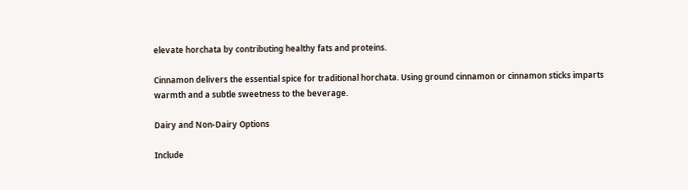elevate horchata by contributing healthy fats and proteins.

Cinnamon delivers the essential spice for traditional horchata. Using ground cinnamon or cinnamon sticks imparts warmth and a subtle sweetness to the beverage.

Dairy and Non-Dairy Options

Include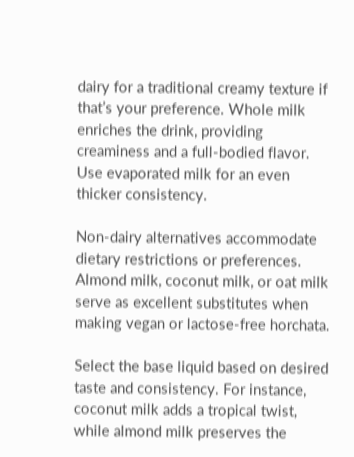dairy for a traditional creamy texture if that’s your preference. Whole milk enriches the drink, providing creaminess and a full-bodied flavor. Use evaporated milk for an even thicker consistency.

Non-dairy alternatives accommodate dietary restrictions or preferences. Almond milk, coconut milk, or oat milk serve as excellent substitutes when making vegan or lactose-free horchata.

Select the base liquid based on desired taste and consistency. For instance, coconut milk adds a tropical twist, while almond milk preserves the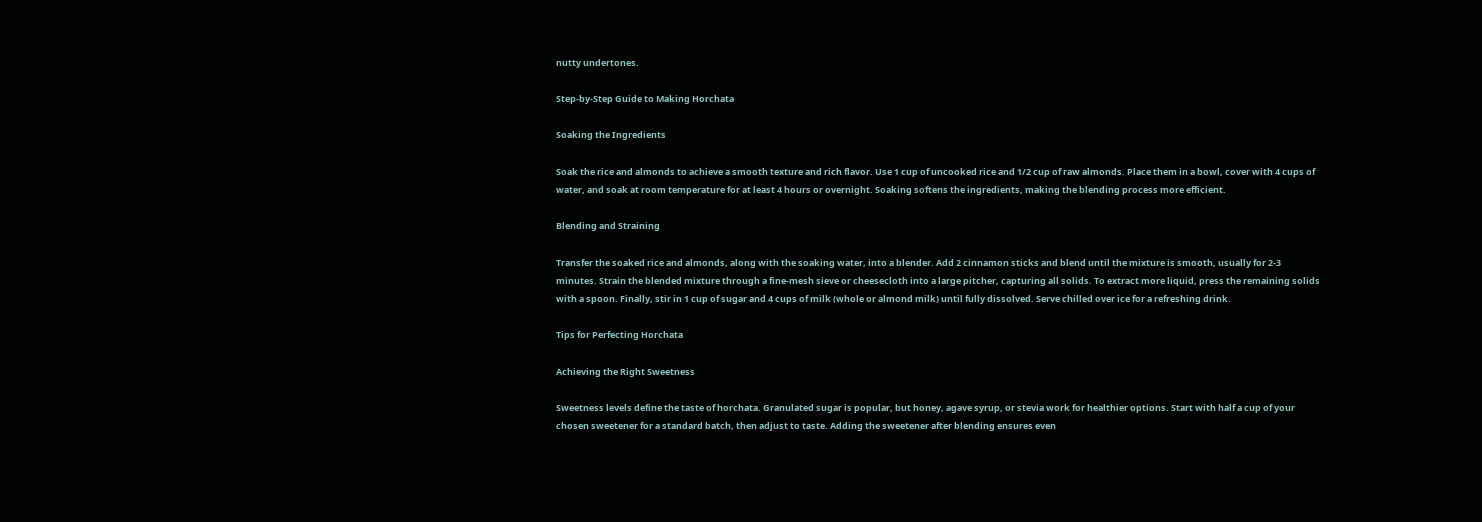nutty undertones.

Step-by-Step Guide to Making Horchata

Soaking the Ingredients

Soak the rice and almonds to achieve a smooth texture and rich flavor. Use 1 cup of uncooked rice and 1/2 cup of raw almonds. Place them in a bowl, cover with 4 cups of water, and soak at room temperature for at least 4 hours or overnight. Soaking softens the ingredients, making the blending process more efficient.

Blending and Straining

Transfer the soaked rice and almonds, along with the soaking water, into a blender. Add 2 cinnamon sticks and blend until the mixture is smooth, usually for 2-3 minutes. Strain the blended mixture through a fine-mesh sieve or cheesecloth into a large pitcher, capturing all solids. To extract more liquid, press the remaining solids with a spoon. Finally, stir in 1 cup of sugar and 4 cups of milk (whole or almond milk) until fully dissolved. Serve chilled over ice for a refreshing drink.

Tips for Perfecting Horchata

Achieving the Right Sweetness

Sweetness levels define the taste of horchata. Granulated sugar is popular, but honey, agave syrup, or stevia work for healthier options. Start with half a cup of your chosen sweetener for a standard batch, then adjust to taste. Adding the sweetener after blending ensures even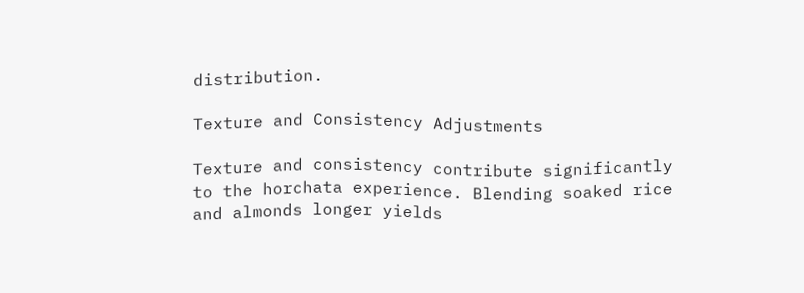distribution.

Texture and Consistency Adjustments

Texture and consistency contribute significantly to the horchata experience. Blending soaked rice and almonds longer yields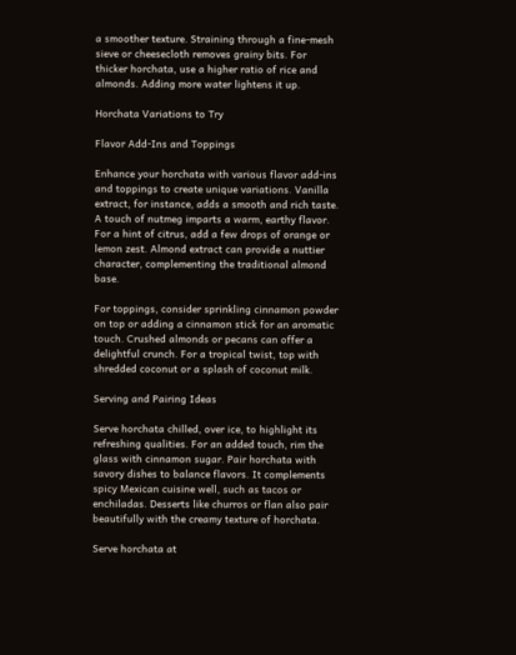a smoother texture. Straining through a fine-mesh sieve or cheesecloth removes grainy bits. For thicker horchata, use a higher ratio of rice and almonds. Adding more water lightens it up.

Horchata Variations to Try

Flavor Add-Ins and Toppings

Enhance your horchata with various flavor add-ins and toppings to create unique variations. Vanilla extract, for instance, adds a smooth and rich taste. A touch of nutmeg imparts a warm, earthy flavor. For a hint of citrus, add a few drops of orange or lemon zest. Almond extract can provide a nuttier character, complementing the traditional almond base.

For toppings, consider sprinkling cinnamon powder on top or adding a cinnamon stick for an aromatic touch. Crushed almonds or pecans can offer a delightful crunch. For a tropical twist, top with shredded coconut or a splash of coconut milk.

Serving and Pairing Ideas

Serve horchata chilled, over ice, to highlight its refreshing qualities. For an added touch, rim the glass with cinnamon sugar. Pair horchata with savory dishes to balance flavors. It complements spicy Mexican cuisine well, such as tacos or enchiladas. Desserts like churros or flan also pair beautifully with the creamy texture of horchata.

Serve horchata at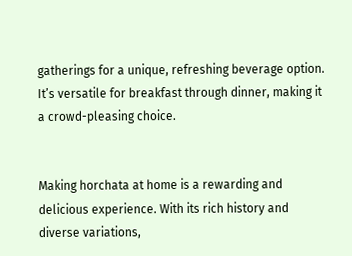gatherings for a unique, refreshing beverage option. It’s versatile for breakfast through dinner, making it a crowd-pleasing choice.


Making horchata at home is a rewarding and delicious experience. With its rich history and diverse variations,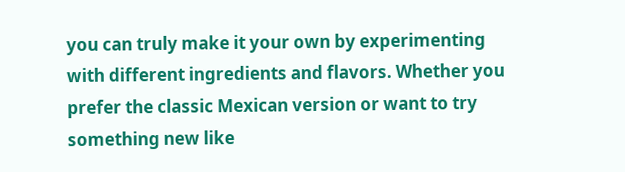you can truly make it your own by experimenting with different ingredients and flavors. Whether you prefer the classic Mexican version or want to try something new like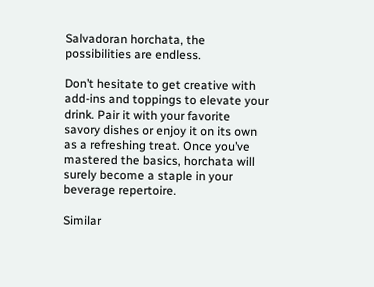Salvadoran horchata, the possibilities are endless.

Don’t hesitate to get creative with add-ins and toppings to elevate your drink. Pair it with your favorite savory dishes or enjoy it on its own as a refreshing treat. Once you’ve mastered the basics, horchata will surely become a staple in your beverage repertoire.

Similar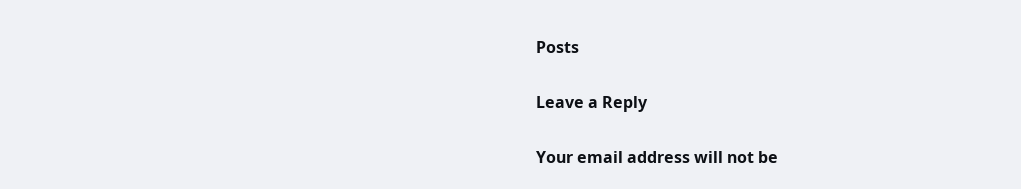Posts

Leave a Reply

Your email address will not be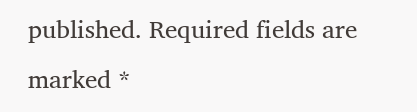published. Required fields are marked *